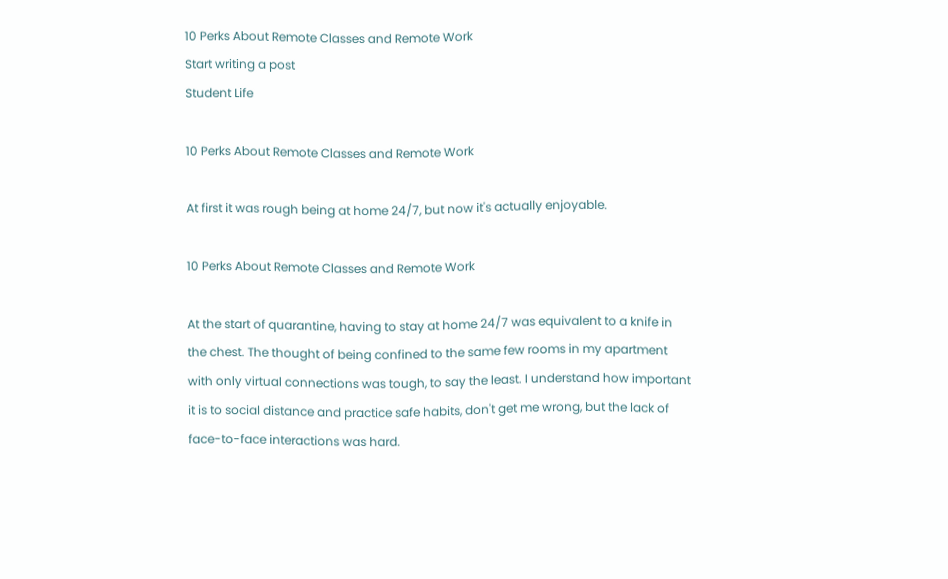10 Perks About Remote Classes and Remote Work
Start writing a post
Student Life

10 Perks About Remote Classes and Remote Work

At first it was rough being at home 24/7, but now it's actually enjoyable.

10 Perks About Remote Classes and Remote Work

At the start of quarantine, having to stay at home 24/7 was equivalent to a knife in the chest. The thought of being confined to the same few rooms in my apartment with only virtual connections was tough, to say the least. I understand how important it is to social distance and practice safe habits, don't get me wrong, but the lack of face-to-face interactions was hard.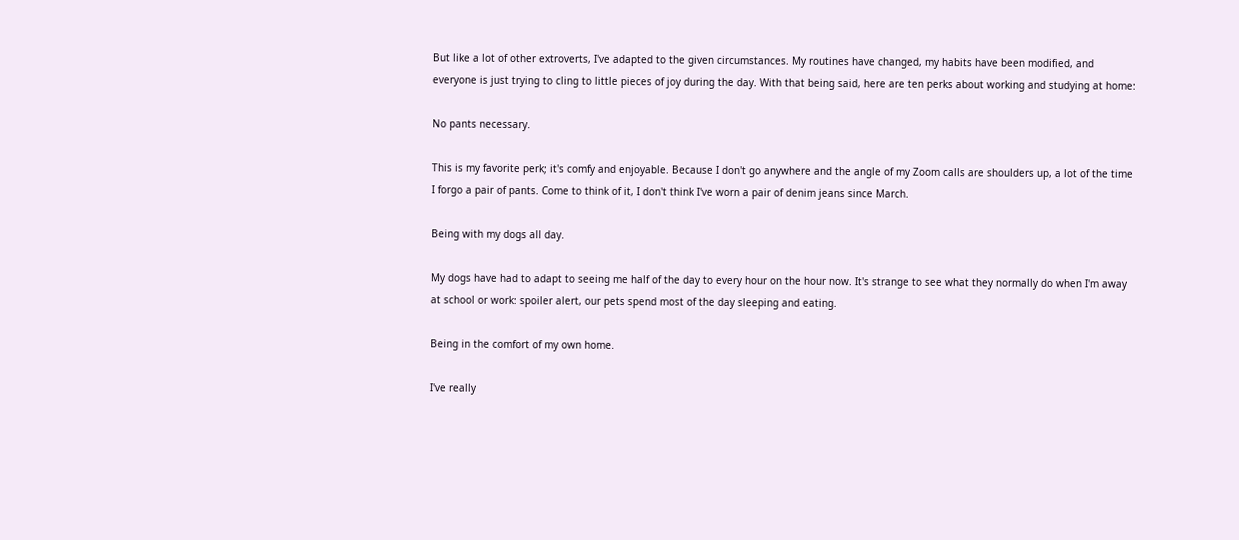But like a lot of other extroverts, I've adapted to the given circumstances. My routines have changed, my habits have been modified, and everyone is just trying to cling to little pieces of joy during the day. With that being said, here are ten perks about working and studying at home:

No pants necessary.

This is my favorite perk; it's comfy and enjoyable. Because I don't go anywhere and the angle of my Zoom calls are shoulders up, a lot of the time I forgo a pair of pants. Come to think of it, I don't think I've worn a pair of denim jeans since March.

Being with my dogs all day.

My dogs have had to adapt to seeing me half of the day to every hour on the hour now. It's strange to see what they normally do when I'm away at school or work: spoiler alert, our pets spend most of the day sleeping and eating.

Being in the comfort of my own home.

I've really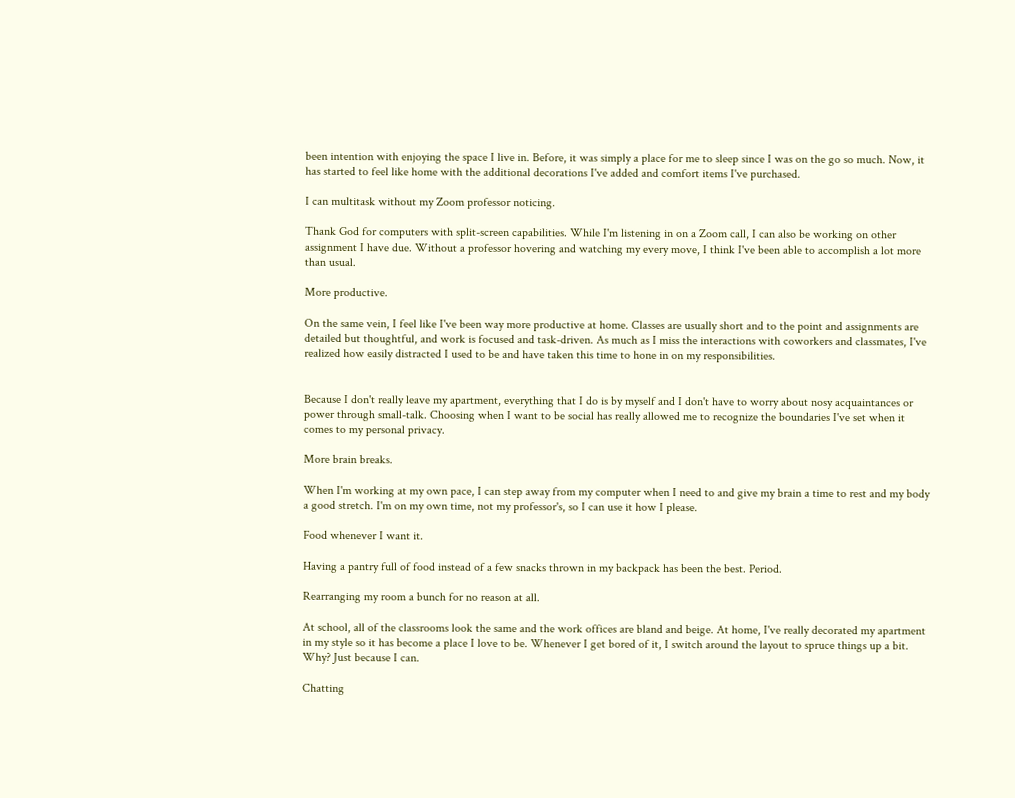been intention with enjoying the space I live in. Before, it was simply a place for me to sleep since I was on the go so much. Now, it has started to feel like home with the additional decorations I've added and comfort items I've purchased.

I can multitask without my Zoom professor noticing.

Thank God for computers with split-screen capabilities. While I'm listening in on a Zoom call, I can also be working on other assignment I have due. Without a professor hovering and watching my every move, I think I've been able to accomplish a lot more than usual.

More productive.

On the same vein, I feel like I've been way more productive at home. Classes are usually short and to the point and assignments are detailed but thoughtful, and work is focused and task-driven. As much as I miss the interactions with coworkers and classmates, I've realized how easily distracted I used to be and have taken this time to hone in on my responsibilities.


Because I don't really leave my apartment, everything that I do is by myself and I don't have to worry about nosy acquaintances or power through small-talk. Choosing when I want to be social has really allowed me to recognize the boundaries I've set when it comes to my personal privacy.

More brain breaks.

When I'm working at my own pace, I can step away from my computer when I need to and give my brain a time to rest and my body a good stretch. I'm on my own time, not my professor's, so I can use it how I please.

Food whenever I want it.

Having a pantry full of food instead of a few snacks thrown in my backpack has been the best. Period.

Rearranging my room a bunch for no reason at all.

At school, all of the classrooms look the same and the work offices are bland and beige. At home, I've really decorated my apartment in my style so it has become a place I love to be. Whenever I get bored of it, I switch around the layout to spruce things up a bit. Why? Just because I can.

Chatting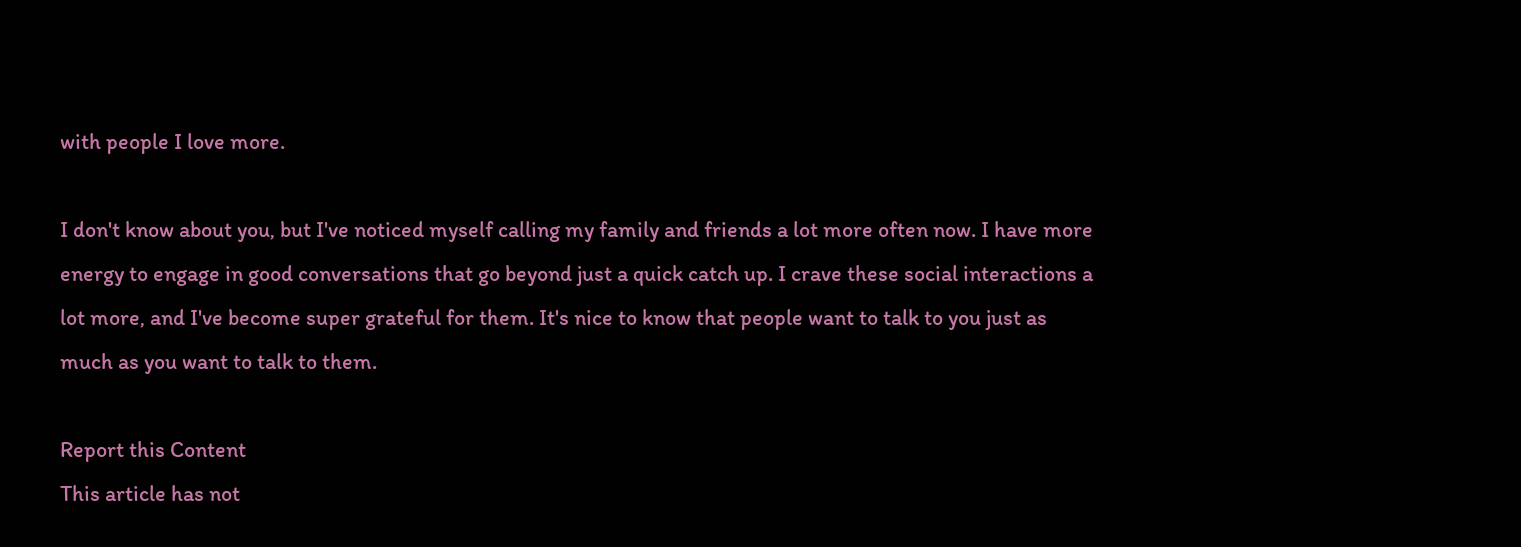with people I love more.

I don't know about you, but I've noticed myself calling my family and friends a lot more often now. I have more energy to engage in good conversations that go beyond just a quick catch up. I crave these social interactions a lot more, and I've become super grateful for them. It's nice to know that people want to talk to you just as much as you want to talk to them.

Report this Content
This article has not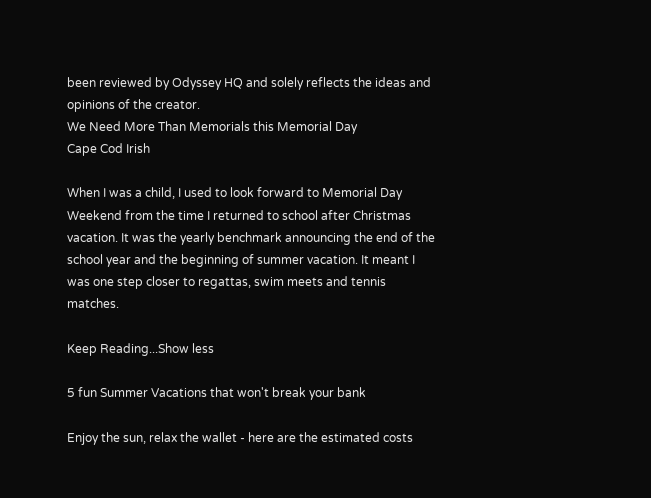been reviewed by Odyssey HQ and solely reflects the ideas and opinions of the creator.
We Need More Than Memorials this Memorial Day
Cape Cod Irish

When I was a child, I used to look forward to Memorial Day Weekend from the time I returned to school after Christmas vacation. It was the yearly benchmark announcing the end of the school year and the beginning of summer vacation. It meant I was one step closer to regattas, swim meets and tennis matches.

Keep Reading...Show less

5 fun Summer Vacations that won't break your bank

Enjoy the sun, relax the wallet - here are the estimated costs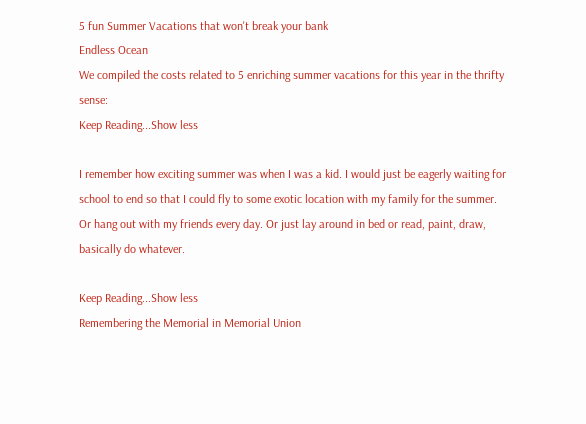5 fun Summer Vacations that won't break your bank
Endless Ocean
We compiled the costs related to 5 enriching summer vacations for this year in the thrifty sense:
Keep Reading...Show less

I remember how exciting summer was when I was a kid. I would just be eagerly waiting for school to end so that I could fly to some exotic location with my family for the summer. Or hang out with my friends every day. Or just lay around in bed or read, paint, draw, basically do whatever.

Keep Reading...Show less
Remembering the Memorial in Memorial Union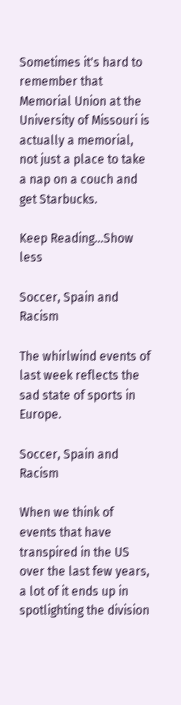Sometimes it's hard to remember that Memorial Union at the University of Missouri is actually a memorial, not just a place to take a nap on a couch and get Starbucks.

Keep Reading...Show less

Soccer, Spain and Racism

The whirlwind events of last week reflects the sad state of sports in Europe.

Soccer, Spain and Racism

When we think of events that have transpired in the US over the last few years, a lot of it ends up in spotlighting the division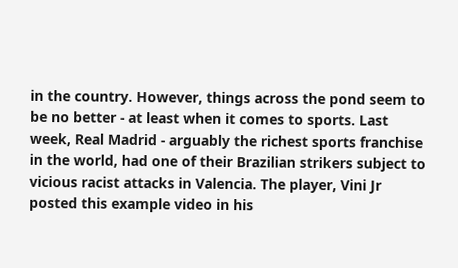in the country. However, things across the pond seem to be no better - at least when it comes to sports. Last week, Real Madrid - arguably the richest sports franchise in the world, had one of their Brazilian strikers subject to vicious racist attacks in Valencia. The player, Vini Jr posted this example video in his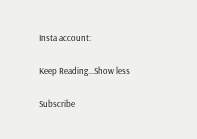Insta account:

Keep Reading...Show less

Subscribe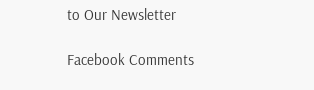to Our Newsletter

Facebook Comments